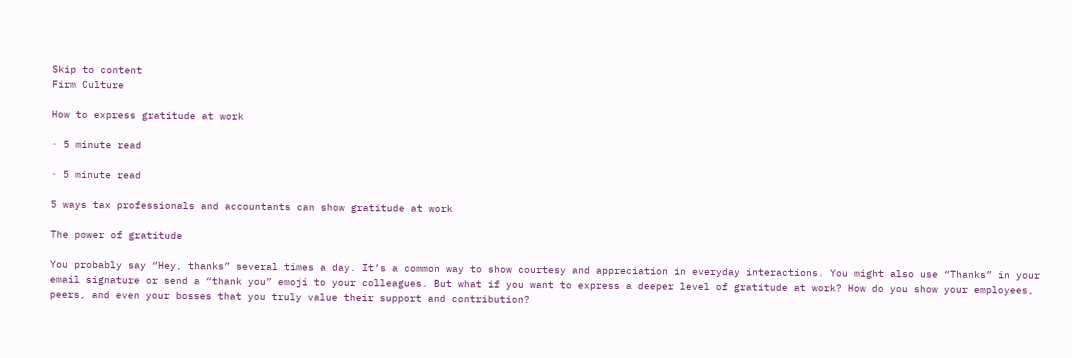Skip to content
Firm Culture

How to express gratitude at work

· 5 minute read

· 5 minute read

5 ways tax professionals and accountants can show gratitude at work

The power of gratitude

You probably say “Hey, thanks” several times a day. It’s a common way to show courtesy and appreciation in everyday interactions. You might also use “Thanks” in your email signature or send a “thank you” emoji to your colleagues. But what if you want to express a deeper level of gratitude at work? How do you show your employees, peers, and even your bosses that you truly value their support and contribution?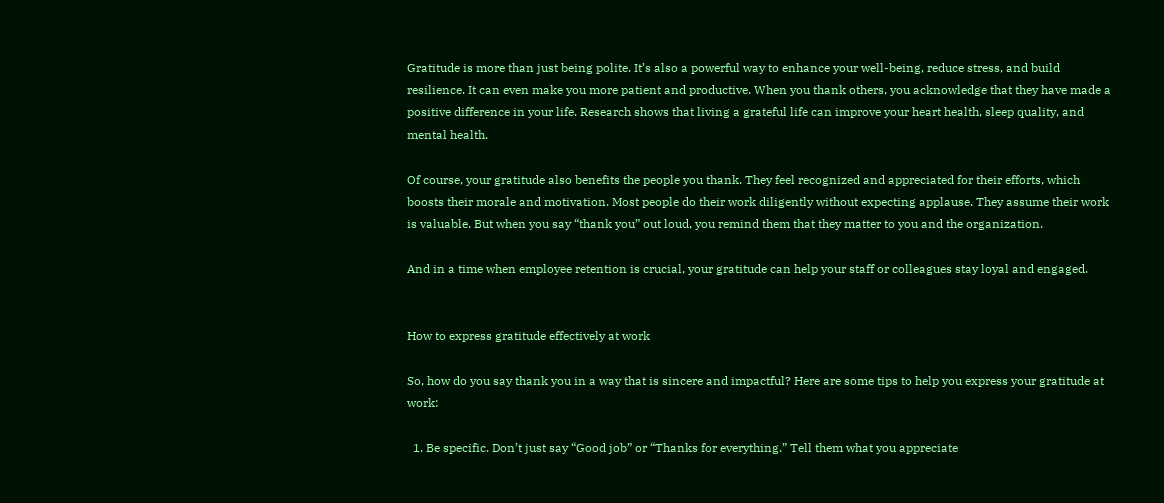Gratitude is more than just being polite. It’s also a powerful way to enhance your well-being, reduce stress, and build resilience. It can even make you more patient and productive. When you thank others, you acknowledge that they have made a positive difference in your life. Research shows that living a grateful life can improve your heart health, sleep quality, and mental health.

Of course, your gratitude also benefits the people you thank. They feel recognized and appreciated for their efforts, which boosts their morale and motivation. Most people do their work diligently without expecting applause. They assume their work is valuable. But when you say “thank you” out loud, you remind them that they matter to you and the organization.

And in a time when employee retention is crucial, your gratitude can help your staff or colleagues stay loyal and engaged.


How to express gratitude effectively at work

So, how do you say thank you in a way that is sincere and impactful? Here are some tips to help you express your gratitude at work:

  1. Be specific. Don’t just say “Good job” or “Thanks for everything.” Tell them what you appreciate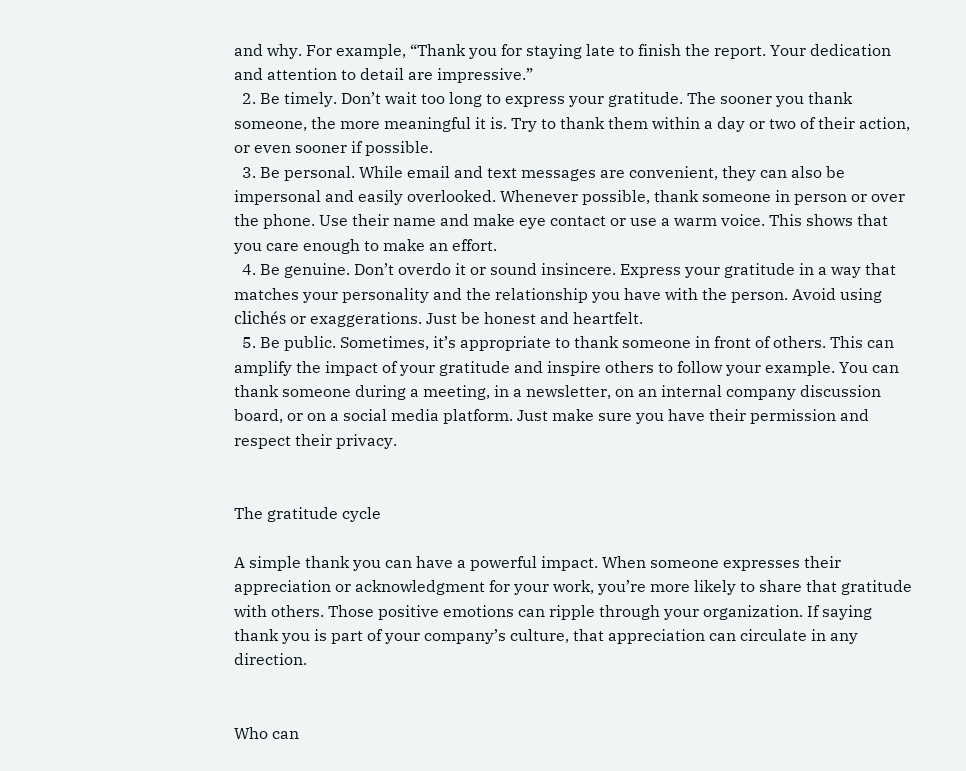and why. For example, “Thank you for staying late to finish the report. Your dedication and attention to detail are impressive.”
  2. Be timely. Don’t wait too long to express your gratitude. The sooner you thank someone, the more meaningful it is. Try to thank them within a day or two of their action, or even sooner if possible.
  3. Be personal. While email and text messages are convenient, they can also be impersonal and easily overlooked. Whenever possible, thank someone in person or over the phone. Use their name and make eye contact or use a warm voice. This shows that you care enough to make an effort.
  4. Be genuine. Don’t overdo it or sound insincere. Express your gratitude in a way that matches your personality and the relationship you have with the person. Avoid using clichés or exaggerations. Just be honest and heartfelt.
  5. Be public. Sometimes, it’s appropriate to thank someone in front of others. This can amplify the impact of your gratitude and inspire others to follow your example. You can thank someone during a meeting, in a newsletter, on an internal company discussion board, or on a social media platform. Just make sure you have their permission and respect their privacy.


The gratitude cycle

A simple thank you can have a powerful impact. When someone expresses their appreciation or acknowledgment for your work, you’re more likely to share that gratitude with others. Those positive emotions can ripple through your organization. If saying thank you is part of your company’s culture, that appreciation can circulate in any direction.


Who can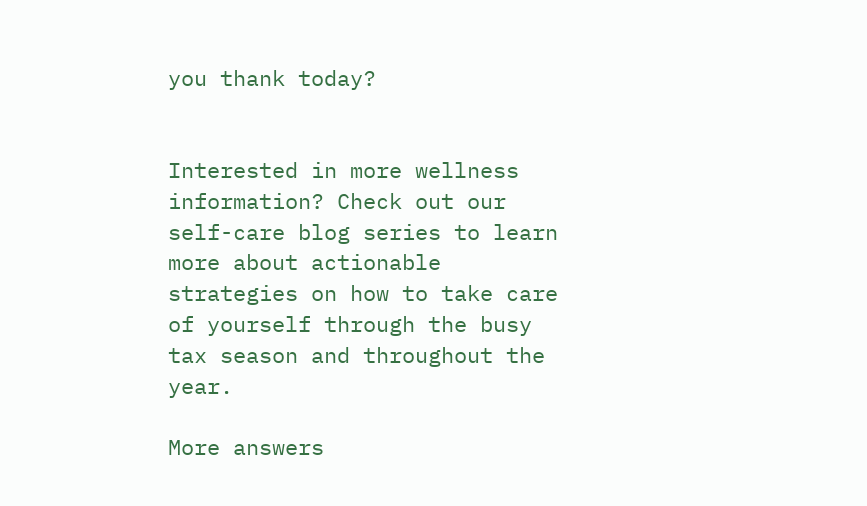you thank today?


Interested in more wellness information? Check out our self-care blog series to learn more about actionable strategies on how to take care of yourself through the busy tax season and throughout the year.

More answers